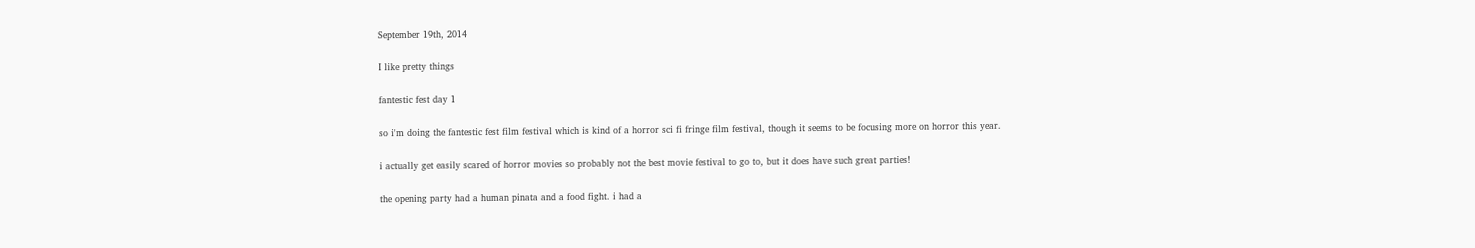September 19th, 2014

I like pretty things

fantestic fest day 1

so i'm doing the fantestic fest film festival which is kind of a horror sci fi fringe film festival, though it seems to be focusing more on horror this year.

i actually get easily scared of horror movies so probably not the best movie festival to go to, but it does have such great parties!

the opening party had a human pinata and a food fight. i had a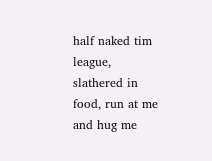half naked tim league, slathered in food, run at me and hug me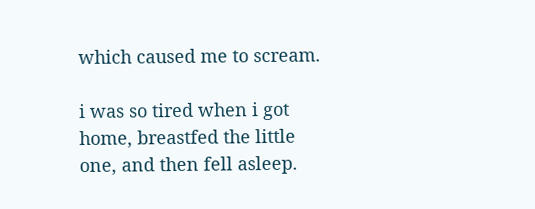which caused me to scream.

i was so tired when i got home, breastfed the little one, and then fell asleep.